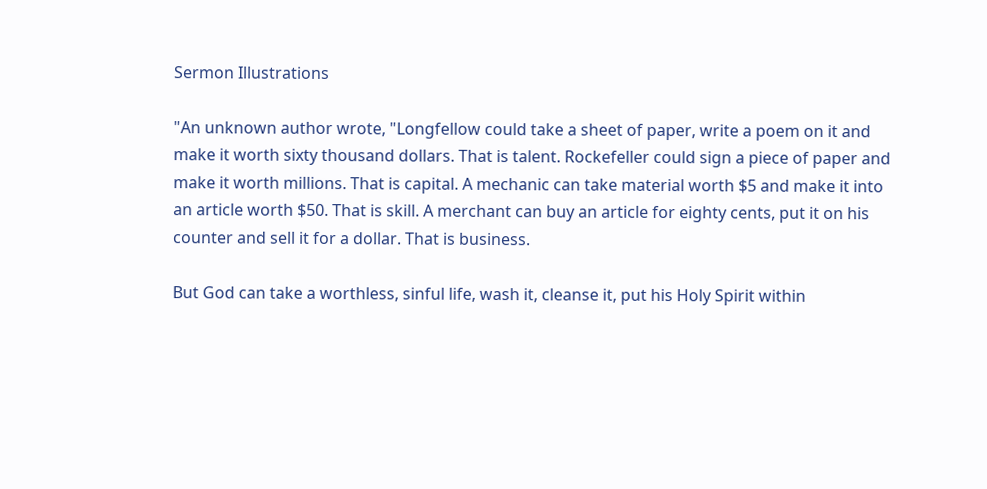Sermon Illustrations

"An unknown author wrote, "Longfellow could take a sheet of paper, write a poem on it and make it worth sixty thousand dollars. That is talent. Rockefeller could sign a piece of paper and make it worth millions. That is capital. A mechanic can take material worth $5 and make it into an article worth $50. That is skill. A merchant can buy an article for eighty cents, put it on his counter and sell it for a dollar. That is business.

But God can take a worthless, sinful life, wash it, cleanse it, put his Holy Spirit within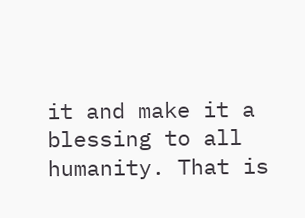it and make it a blessing to all humanity. That is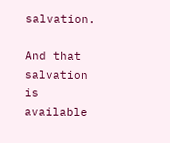salvation.

And that salvation is available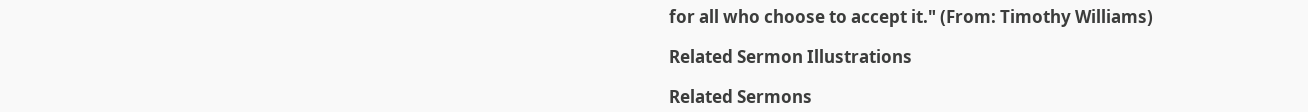for all who choose to accept it." (From: Timothy Williams)

Related Sermon Illustrations

Related Sermons